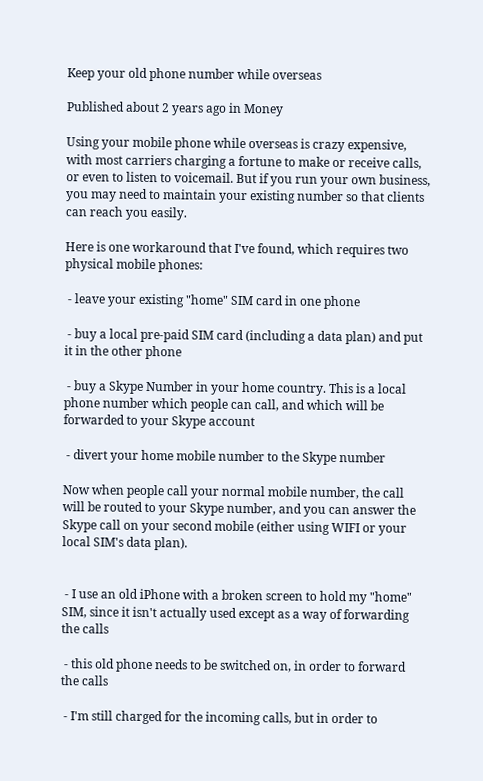Keep your old phone number while overseas

Published about 2 years ago in Money

Using your mobile phone while overseas is crazy expensive, with most carriers charging a fortune to make or receive calls, or even to listen to voicemail. But if you run your own business, you may need to maintain your existing number so that clients can reach you easily.

Here is one workaround that I've found, which requires two physical mobile phones:

 - leave your existing "home" SIM card in one phone

 - buy a local pre-paid SIM card (including a data plan) and put it in the other phone

 - buy a Skype Number in your home country. This is a local phone number which people can call, and which will be forwarded to your Skype account

 - divert your home mobile number to the Skype number

Now when people call your normal mobile number, the call will be routed to your Skype number, and you can answer the Skype call on your second mobile (either using WIFI or your local SIM's data plan).


 - I use an old iPhone with a broken screen to hold my "home" SIM, since it isn't actually used except as a way of forwarding the calls

 - this old phone needs to be switched on, in order to forward the calls

 - I'm still charged for the incoming calls, but in order to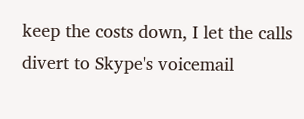keep the costs down, I let the calls divert to Skype's voicemail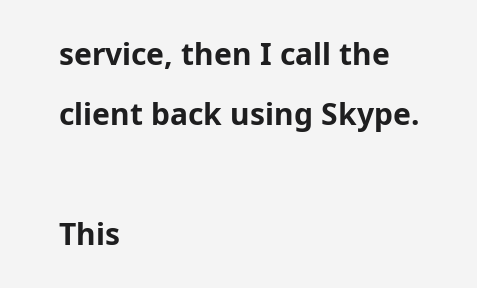service, then I call the client back using Skype.

This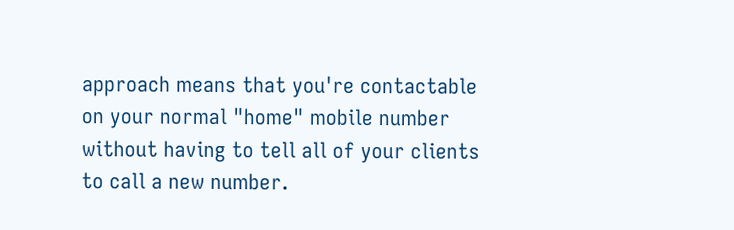approach means that you're contactable on your normal "home" mobile number without having to tell all of your clients to call a new number.